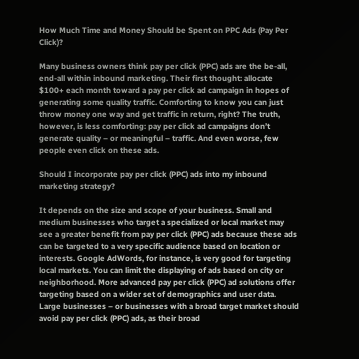How Much Time and Money Should be Spent on PPC Ads (Pay Per Click)?

Many business owners think pay per click (PPC) ads are the be-all, end-all within inbound marketing. Their first thought: allocate $100+ each month toward a pay per click ad campaign in hopes of generating some quality traffic. Comforting to know you can just throw money one way and get traffic in return, right? The truth, however, is less comforting: pay per click ad campaigns don’t generate quality – or meaningful – traffic. And even worse, few people even click on these ads.

Should I incorporate pay per click (PPC) ads into my inbound marketing strategy?

It depends on the size and scope of your business. Small and medium businesses who target a specialized or local market may see a greater benefit from pay per click (PPC) ads because these ads can be targeted to a very specific audience based on location or interests. Google AdWords, for instance, is very good for targeting local markets. You can limit the displaying of ads based on city or neighborhood. More advanced pay per click (PPC) ad solutions offer targeting based on a wider set of demographics and user data.
Large businesses – or businesses with a broad target market should avoid pay per click (PPC) ads, as their broad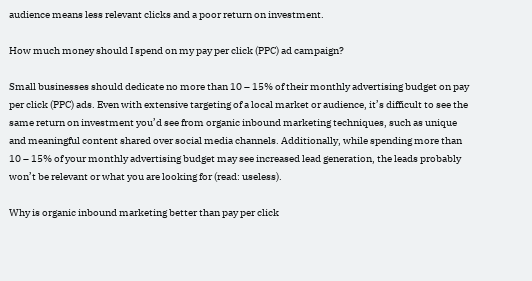audience means less relevant clicks and a poor return on investment.

How much money should I spend on my pay per click (PPC) ad campaign?

Small businesses should dedicate no more than 10 – 15% of their monthly advertising budget on pay per click (PPC) ads. Even with extensive targeting of a local market or audience, it’s difficult to see the same return on investment you’d see from organic inbound marketing techniques, such as unique and meaningful content shared over social media channels. Additionally, while spending more than 10 – 15% of your monthly advertising budget may see increased lead generation, the leads probably won’t be relevant or what you are looking for (read: useless).

Why is organic inbound marketing better than pay per click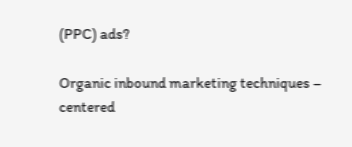(PPC) ads?

Organic inbound marketing techniques – centered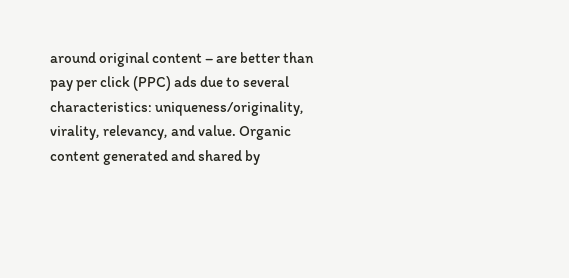around original content – are better than pay per click (PPC) ads due to several characteristics: uniqueness/originality, virality, relevancy, and value. Organic content generated and shared by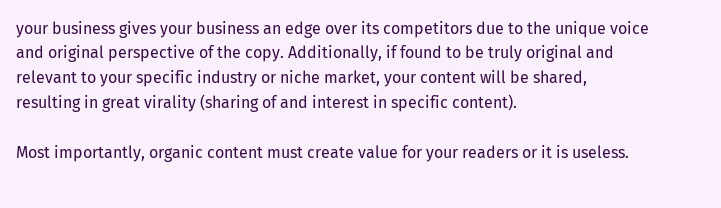your business gives your business an edge over its competitors due to the unique voice and original perspective of the copy. Additionally, if found to be truly original and relevant to your specific industry or niche market, your content will be shared, resulting in great virality (sharing of and interest in specific content).

Most importantly, organic content must create value for your readers or it is useless.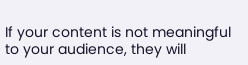If your content is not meaningful to your audience, they will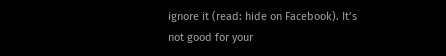ignore it (read: hide on Facebook). It’s not good for your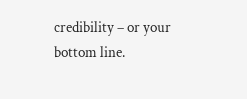credibility – or your bottom line.